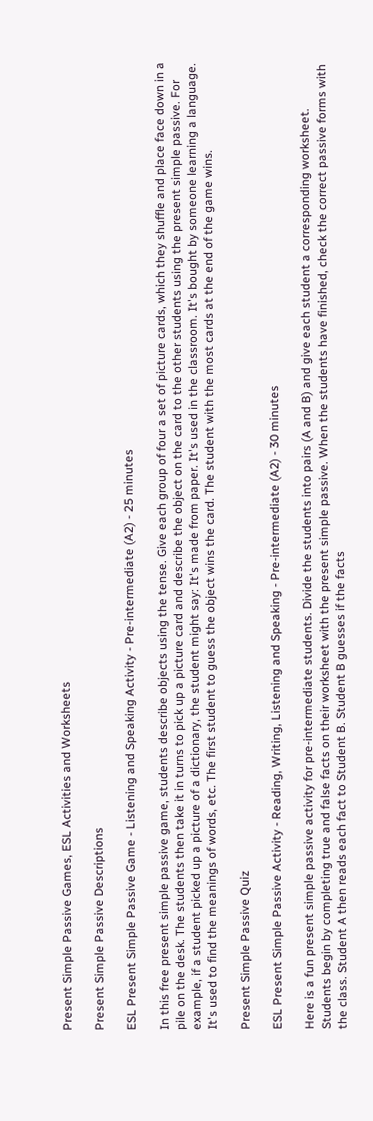Present Simple Passive Games, ESL Activities and Worksheets

Present Simple Passive Descriptions

ESL Present Simple Passive Game - Listening and Speaking Activity - Pre-intermediate (A2) - 25 minutes

In this free present simple passive game, students describe objects using the tense. Give each group of four a set of picture cards, which they shuffle and place face down in a pile on the desk. The students then take it in turns to pick up a picture card and describe the object on the card to the other students using the present simple passive. For example, if a student picked up a picture of a dictionary, the student might say: It's made from paper. It's used in the classroom. It's bought by someone learning a language. It's used to find the meanings of words, etc. The first student to guess the object wins the card. The student with the most cards at the end of the game wins.

Present Simple Passive Quiz

ESL Present Simple Passive Activity - Reading, Writing, Listening and Speaking - Pre-intermediate (A2) - 30 minutes

Here is a fun present simple passive activity for pre-intermediate students. Divide the students into pairs (A and B) and give each student a corresponding worksheet. Students begin by completing true and false facts on their worksheet with the present simple passive. When the students have finished, check the correct passive forms with the class. Student A then reads each fact to Student B. Student B guesses if the facts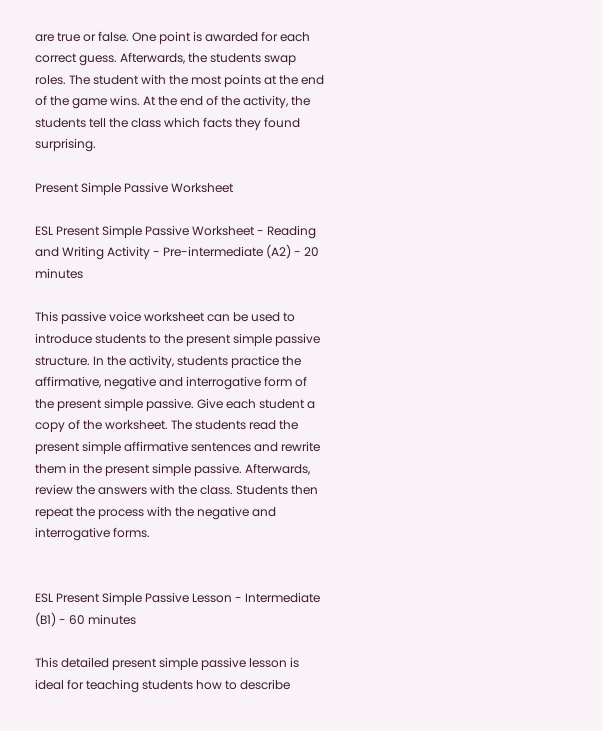are true or false. One point is awarded for each correct guess. Afterwards, the students swap roles. The student with the most points at the end of the game wins. At the end of the activity, the students tell the class which facts they found surprising.

Present Simple Passive Worksheet

ESL Present Simple Passive Worksheet - Reading and Writing Activity - Pre-intermediate (A2) - 20 minutes

This passive voice worksheet can be used to introduce students to the present simple passive structure. In the activity, students practice the affirmative, negative and interrogative form of the present simple passive. Give each student a copy of the worksheet. The students read the present simple affirmative sentences and rewrite them in the present simple passive. Afterwards, review the answers with the class. Students then repeat the process with the negative and interrogative forms.


ESL Present Simple Passive Lesson - Intermediate (B1) - 60 minutes

This detailed present simple passive lesson is ideal for teaching students how to describe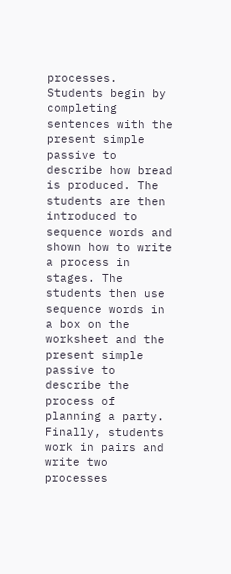processes. Students begin by completing sentences with the present simple passive to describe how bread is produced. The students are then introduced to sequence words and shown how to write a process in stages. The students then use sequence words in a box on the worksheet and the present simple passive to describe the process of planning a party. Finally, students work in pairs and write two processes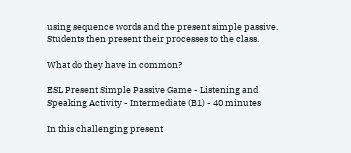using sequence words and the present simple passive. Students then present their processes to the class.

What do they have in common?

ESL Present Simple Passive Game - Listening and Speaking Activity - Intermediate (B1) - 40 minutes

In this challenging present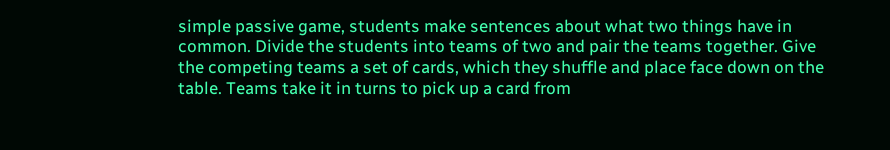simple passive game, students make sentences about what two things have in common. Divide the students into teams of two and pair the teams together. Give the competing teams a set of cards, which they shuffle and place face down on the table. Teams take it in turns to pick up a card from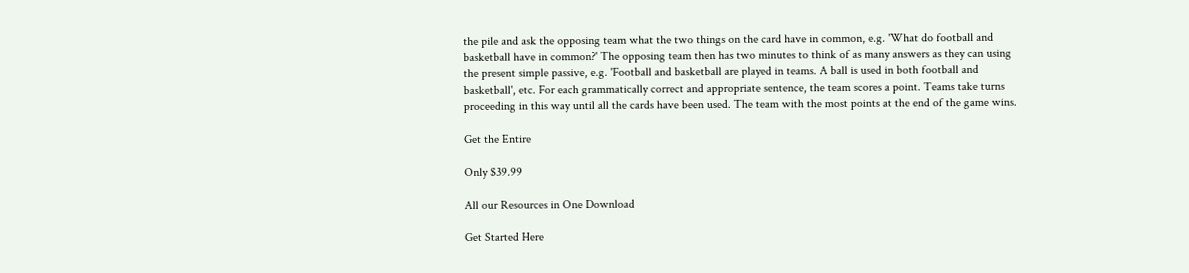the pile and ask the opposing team what the two things on the card have in common, e.g. 'What do football and basketball have in common?' The opposing team then has two minutes to think of as many answers as they can using the present simple passive, e.g. 'Football and basketball are played in teams. A ball is used in both football and basketball', etc. For each grammatically correct and appropriate sentence, the team scores a point. Teams take turns proceeding in this way until all the cards have been used. The team with the most points at the end of the game wins.

Get the Entire

Only $39.99

All our Resources in One Download

Get Started Here